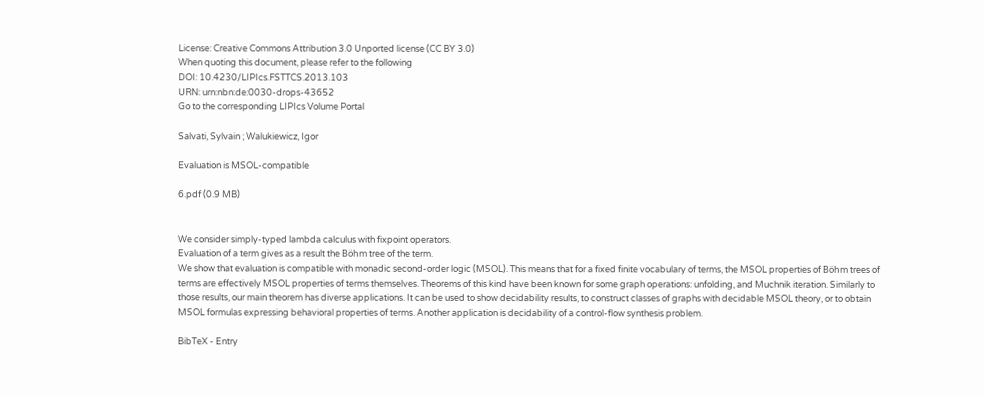License: Creative Commons Attribution 3.0 Unported license (CC BY 3.0)
When quoting this document, please refer to the following
DOI: 10.4230/LIPIcs.FSTTCS.2013.103
URN: urn:nbn:de:0030-drops-43652
Go to the corresponding LIPIcs Volume Portal

Salvati, Sylvain ; Walukiewicz, Igor

Evaluation is MSOL-compatible

6.pdf (0.9 MB)


We consider simply-typed lambda calculus with fixpoint operators.
Evaluation of a term gives as a result the Böhm tree of the term.
We show that evaluation is compatible with monadic second-order logic (MSOL). This means that for a fixed finite vocabulary of terms, the MSOL properties of Böhm trees of terms are effectively MSOL properties of terms themselves. Theorems of this kind have been known for some graph operations: unfolding, and Muchnik iteration. Similarly to those results, our main theorem has diverse applications. It can be used to show decidability results, to construct classes of graphs with decidable MSOL theory, or to obtain MSOL formulas expressing behavioral properties of terms. Another application is decidability of a control-flow synthesis problem.

BibTeX - Entry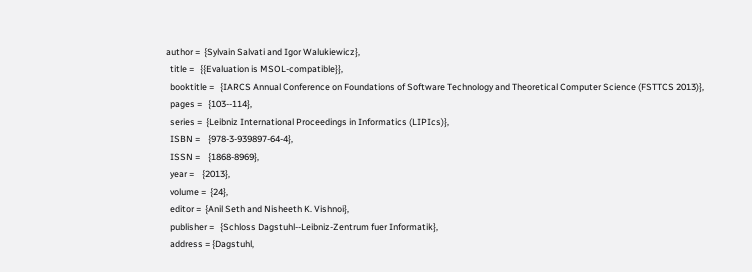author =  {Sylvain Salvati and Igor Walukiewicz},
  title =   {{Evaluation is MSOL-compatible}},
  booktitle =   {IARCS Annual Conference on Foundations of Software Technology and Theoretical Computer Science (FSTTCS 2013)},
  pages =   {103--114},
  series =  {Leibniz International Proceedings in Informatics (LIPIcs)},
  ISBN =    {978-3-939897-64-4},
  ISSN =    {1868-8969},
  year =    {2013},
  volume =  {24},
  editor =  {Anil Seth and Nisheeth K. Vishnoi},
  publisher =   {Schloss Dagstuhl--Leibniz-Zentrum fuer Informatik},
  address = {Dagstuhl,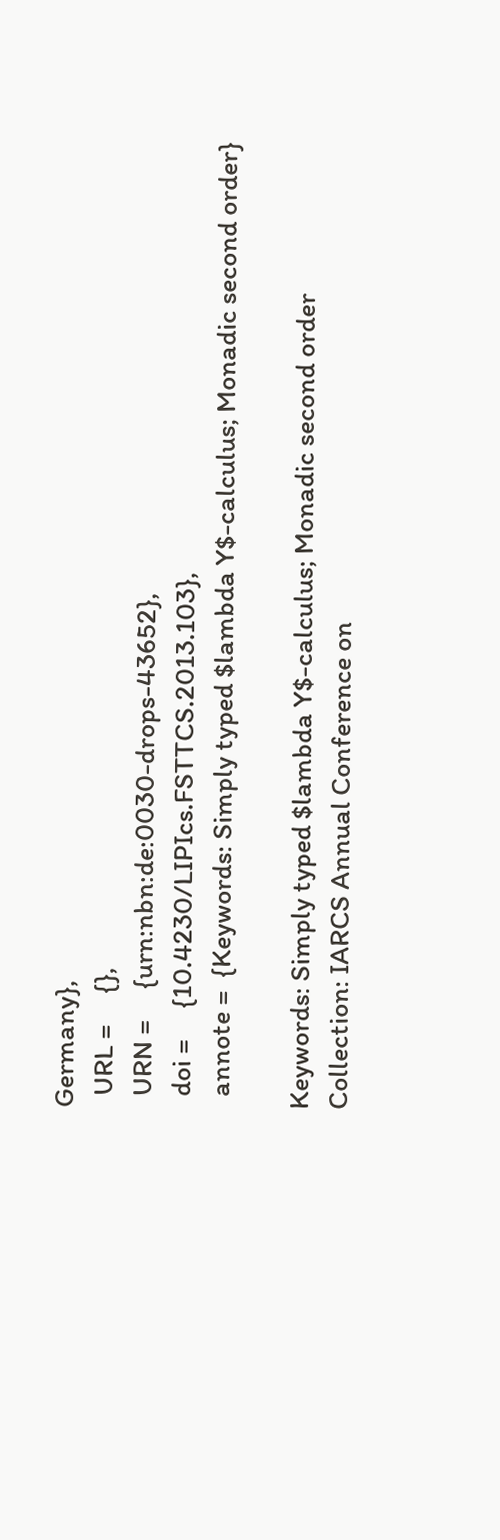Germany},
  URL =     {},
  URN =     {urn:nbn:de:0030-drops-43652},
  doi =     {10.4230/LIPIcs.FSTTCS.2013.103},
  annote =  {Keywords: Simply typed $lambda Y$-calculus; Monadic second order}

Keywords: Simply typed $lambda Y$-calculus; Monadic second order
Collection: IARCS Annual Conference on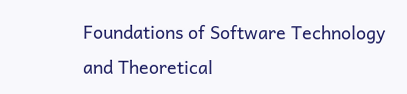Foundations of Software Technology and Theoretical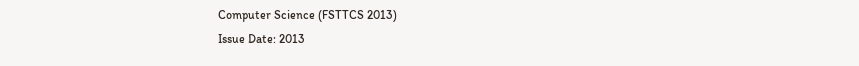Computer Science (FSTTCS 2013)
Issue Date: 2013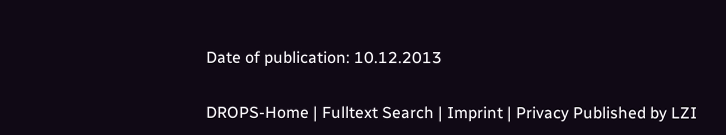Date of publication: 10.12.2013

DROPS-Home | Fulltext Search | Imprint | Privacy Published by LZI